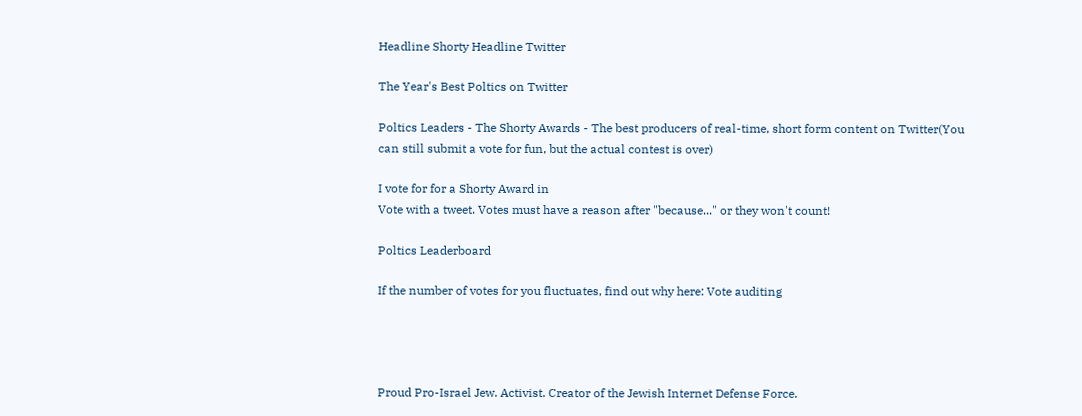Headline Shorty Headline Twitter

The Year's Best Poltics on Twitter

Poltics Leaders - The Shorty Awards - The best producers of real-time, short form content on Twitter(You can still submit a vote for fun, but the actual contest is over)

I vote for for a Shorty Award in
Vote with a tweet. Votes must have a reason after "because..." or they won't count!

Poltics Leaderboard

If the number of votes for you fluctuates, find out why here: Vote auditing




Proud Pro-Israel Jew. Activist. Creator of the Jewish Internet Defense Force.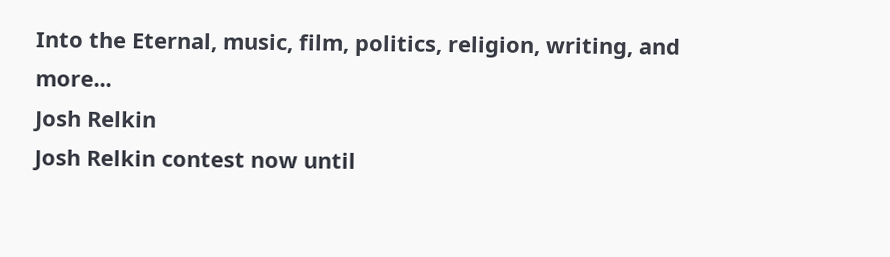Into the Eternal, music, film, politics, religion, writing, and more...
Josh Relkin
Josh Relkin contest now until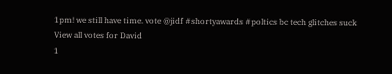1pm! we still have time. vote @jidf #shortyawards #poltics bc tech glitches suck
View all votes for David
1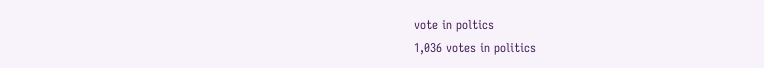vote in poltics
1,036 votes in politics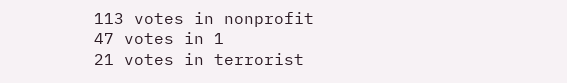113 votes in nonprofit
47 votes in 1
21 votes in terrorist